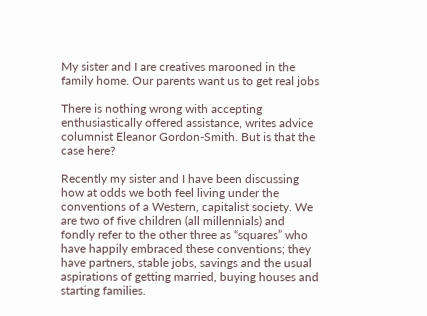My sister and I are creatives marooned in the family home. Our parents want us to get real jobs

There is nothing wrong with accepting enthusiastically offered assistance, writes advice columnist Eleanor Gordon-Smith. But is that the case here?

Recently my sister and I have been discussing how at odds we both feel living under the conventions of a Western, capitalist society. We are two of five children (all millennials) and fondly refer to the other three as “squares” who have happily embraced these conventions; they have partners, stable jobs, savings and the usual aspirations of getting married, buying houses and starting families.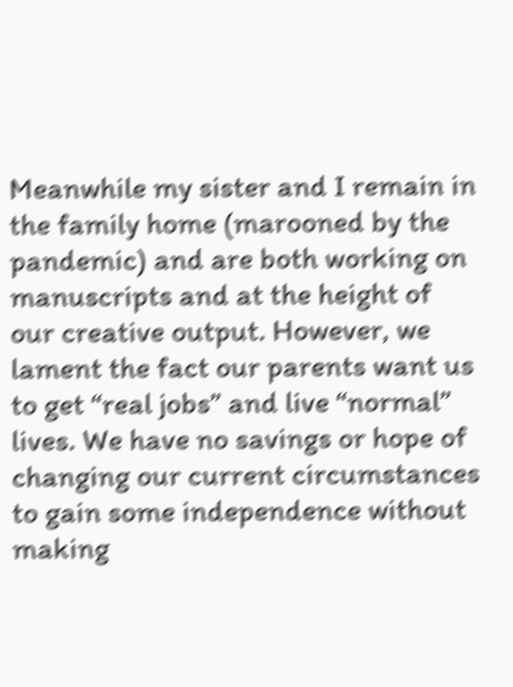Meanwhile my sister and I remain in the family home (marooned by the pandemic) and are both working on manuscripts and at the height of our creative output. However, we lament the fact our parents want us to get “real jobs” and live “normal” lives. We have no savings or hope of changing our current circumstances to gain some independence without making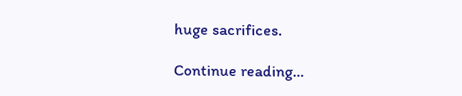huge sacrifices.

Continue reading…